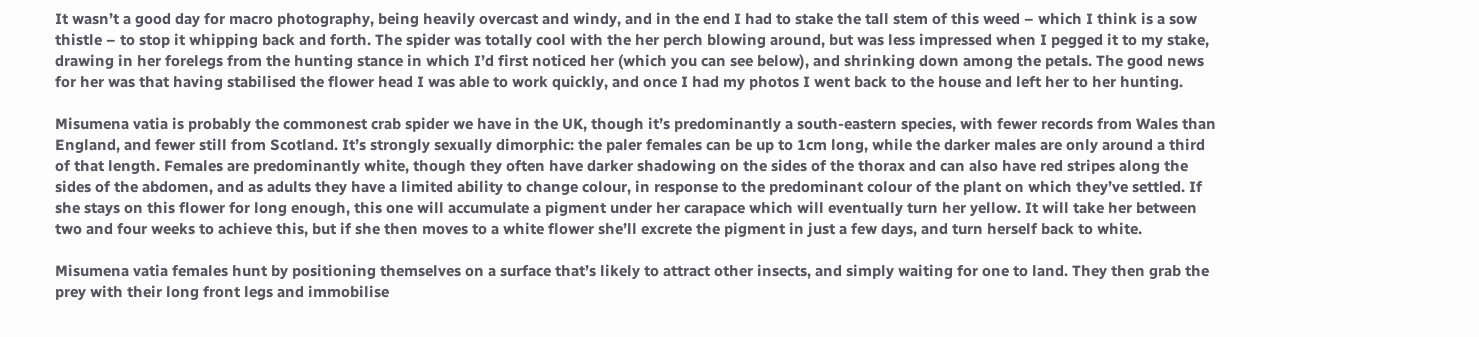It wasn’t a good day for macro photography, being heavily overcast and windy, and in the end I had to stake the tall stem of this weed – which I think is a sow thistle – to stop it whipping back and forth. The spider was totally cool with the her perch blowing around, but was less impressed when I pegged it to my stake, drawing in her forelegs from the hunting stance in which I’d first noticed her (which you can see below), and shrinking down among the petals. The good news for her was that having stabilised the flower head I was able to work quickly, and once I had my photos I went back to the house and left her to her hunting.

Misumena vatia is probably the commonest crab spider we have in the UK, though it’s predominantly a south-eastern species, with fewer records from Wales than England, and fewer still from Scotland. It’s strongly sexually dimorphic: the paler females can be up to 1cm long, while the darker males are only around a third of that length. Females are predominantly white, though they often have darker shadowing on the sides of the thorax and can also have red stripes along the sides of the abdomen, and as adults they have a limited ability to change colour, in response to the predominant colour of the plant on which they’ve settled. If she stays on this flower for long enough, this one will accumulate a pigment under her carapace which will eventually turn her yellow. It will take her between two and four weeks to achieve this, but if she then moves to a white flower she’ll excrete the pigment in just a few days, and turn herself back to white.

Misumena vatia females hunt by positioning themselves on a surface that’s likely to attract other insects, and simply waiting for one to land. They then grab the prey with their long front legs and immobilise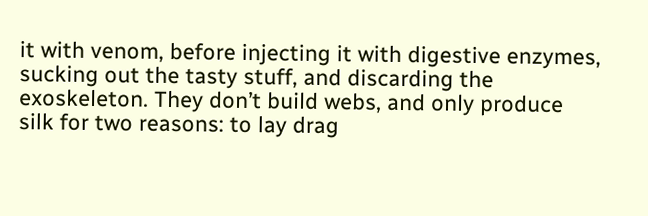it with venom, before injecting it with digestive enzymes, sucking out the tasty stuff, and discarding the exoskeleton. They don’t build webs, and only produce silk for two reasons: to lay drag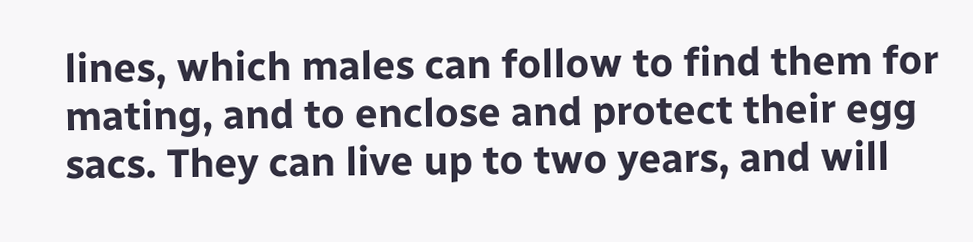lines, which males can follow to find them for mating, and to enclose and protect their egg sacs. They can live up to two years, and will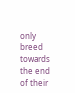only breed towards the end of their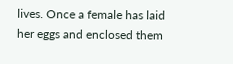lives. Once a female has laid her eggs and enclosed them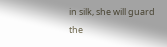in silk, she will guard the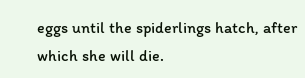eggs until the spiderlings hatch, after which she will die.